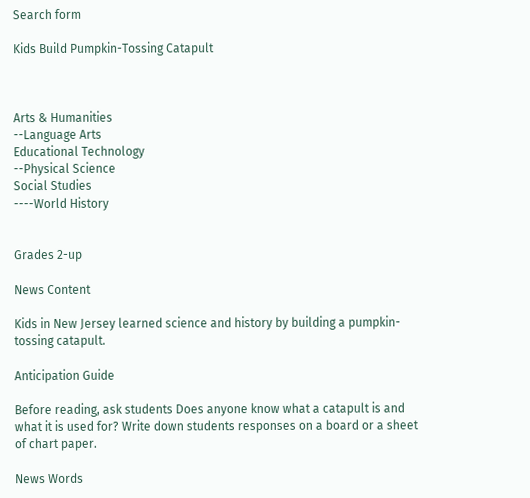Search form

Kids Build Pumpkin-Tossing Catapult



Arts & Humanities
--Language Arts
Educational Technology
--Physical Science
Social Studies
----World History


Grades 2-up

News Content

Kids in New Jersey learned science and history by building a pumpkin-tossing catapult.

Anticipation Guide

Before reading, ask students Does anyone know what a catapult is and what it is used for? Write down students responses on a board or a sheet of chart paper.

News Words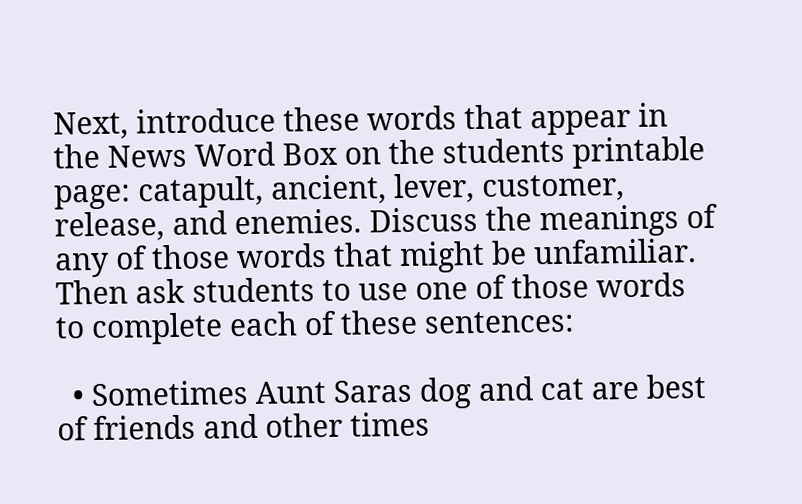Next, introduce these words that appear in the News Word Box on the students printable page: catapult, ancient, lever, customer, release, and enemies. Discuss the meanings of any of those words that might be unfamiliar. Then ask students to use one of those words to complete each of these sentences:

  • Sometimes Aunt Saras dog and cat are best of friends and other times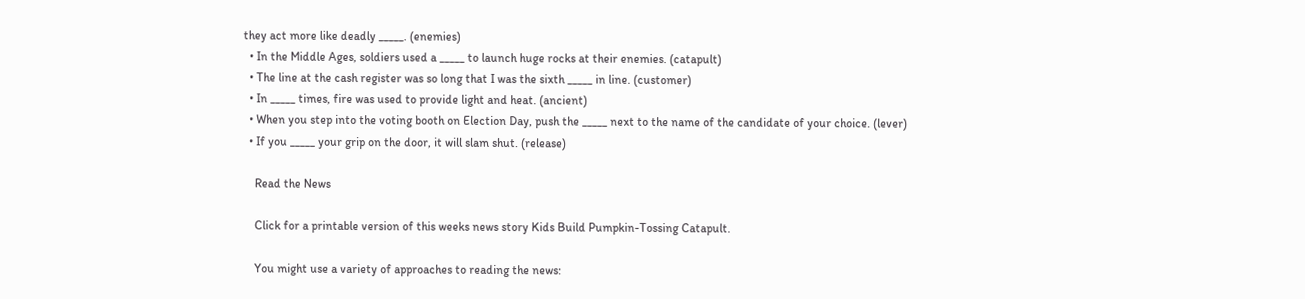they act more like deadly _____. (enemies)
  • In the Middle Ages, soldiers used a _____ to launch huge rocks at their enemies. (catapult)
  • The line at the cash register was so long that I was the sixth _____ in line. (customer)
  • In _____ times, fire was used to provide light and heat. (ancient)
  • When you step into the voting booth on Election Day, push the _____ next to the name of the candidate of your choice. (lever)
  • If you _____ your grip on the door, it will slam shut. (release)

    Read the News

    Click for a printable version of this weeks news story Kids Build Pumpkin-Tossing Catapult.

    You might use a variety of approaches to reading the news: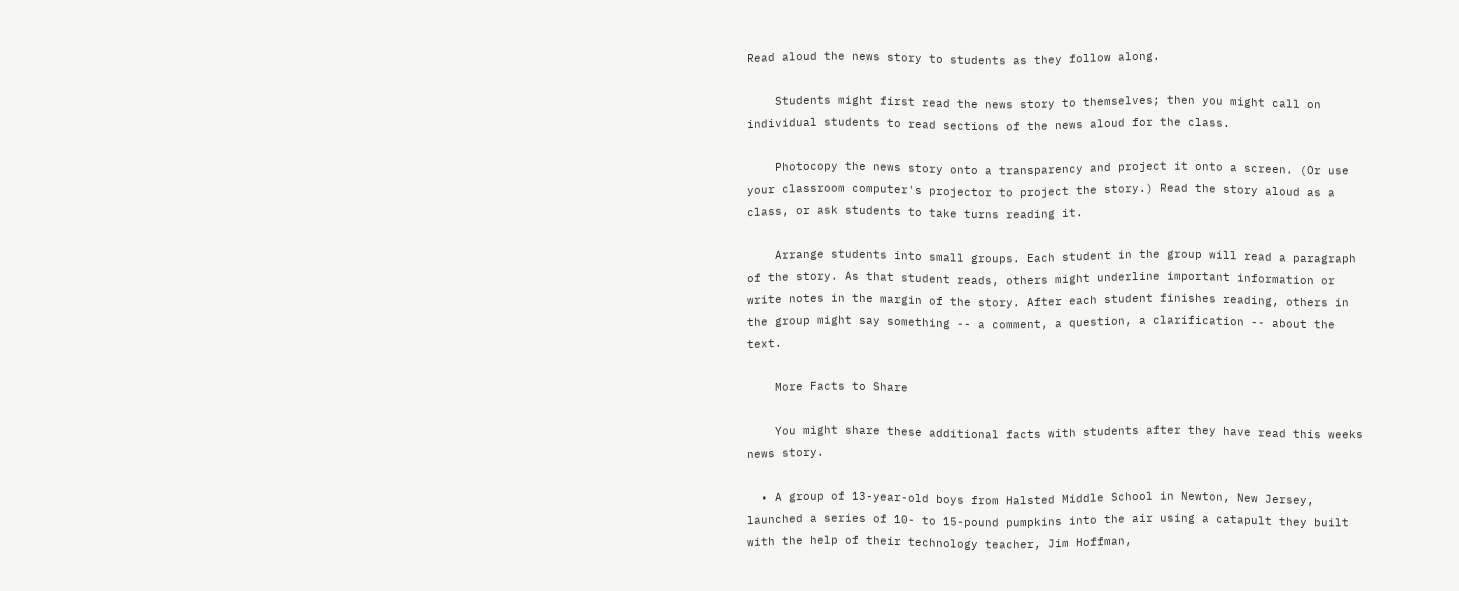Read aloud the news story to students as they follow along.

    Students might first read the news story to themselves; then you might call on individual students to read sections of the news aloud for the class.

    Photocopy the news story onto a transparency and project it onto a screen. (Or use your classroom computer's projector to project the story.) Read the story aloud as a class, or ask students to take turns reading it.

    Arrange students into small groups. Each student in the group will read a paragraph of the story. As that student reads, others might underline important information or write notes in the margin of the story. After each student finishes reading, others in the group might say something -- a comment, a question, a clarification -- about the text.

    More Facts to Share

    You might share these additional facts with students after they have read this weeks news story.

  • A group of 13-year-old boys from Halsted Middle School in Newton, New Jersey, launched a series of 10- to 15-pound pumpkins into the air using a catapult they built with the help of their technology teacher, Jim Hoffman,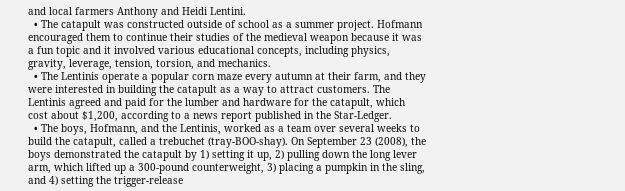and local farmers Anthony and Heidi Lentini.
  • The catapult was constructed outside of school as a summer project. Hofmann encouraged them to continue their studies of the medieval weapon because it was a fun topic and it involved various educational concepts, including physics, gravity, leverage, tension, torsion, and mechanics.
  • The Lentinis operate a popular corn maze every autumn at their farm, and they were interested in building the catapult as a way to attract customers. The Lentinis agreed and paid for the lumber and hardware for the catapult, which cost about $1,200, according to a news report published in the Star-Ledger.
  • The boys, Hofmann, and the Lentinis, worked as a team over several weeks to build the catapult, called a trebuchet (tray-BOO-shay). On September 23 (2008), the boys demonstrated the catapult by 1) setting it up, 2) pulling down the long lever arm, which lifted up a 300-pound counterweight, 3) placing a pumpkin in the sling, and 4) setting the trigger-release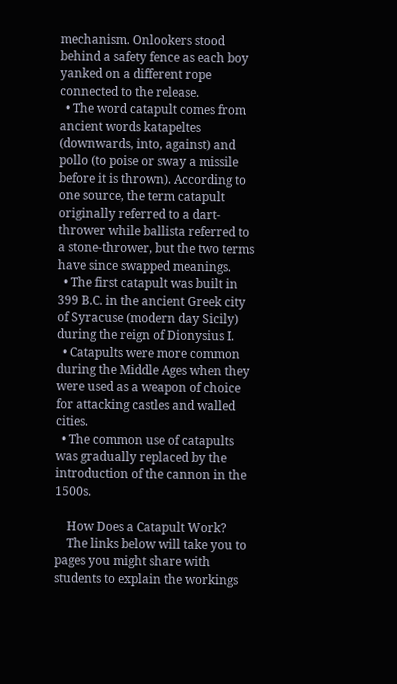mechanism. Onlookers stood behind a safety fence as each boy yanked on a different rope connected to the release.
  • The word catapult comes from ancient words katapeltes (downwards, into, against) and pollo (to poise or sway a missile before it is thrown). According to one source, the term catapult originally referred to a dart-thrower while ballista referred to a stone-thrower, but the two terms have since swapped meanings.
  • The first catapult was built in 399 B.C. in the ancient Greek city of Syracuse (modern day Sicily) during the reign of Dionysius I.
  • Catapults were more common during the Middle Ages when they were used as a weapon of choice for attacking castles and walled cities.
  • The common use of catapults was gradually replaced by the introduction of the cannon in the 1500s.

    How Does a Catapult Work?
    The links below will take you to pages you might share with students to explain the workings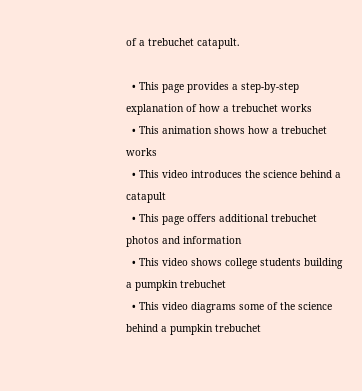of a trebuchet catapult.

  • This page provides a step-by-step explanation of how a trebuchet works
  • This animation shows how a trebuchet works
  • This video introduces the science behind a catapult
  • This page offers additional trebuchet photos and information
  • This video shows college students building a pumpkin trebuchet
  • This video diagrams some of the science behind a pumpkin trebuchet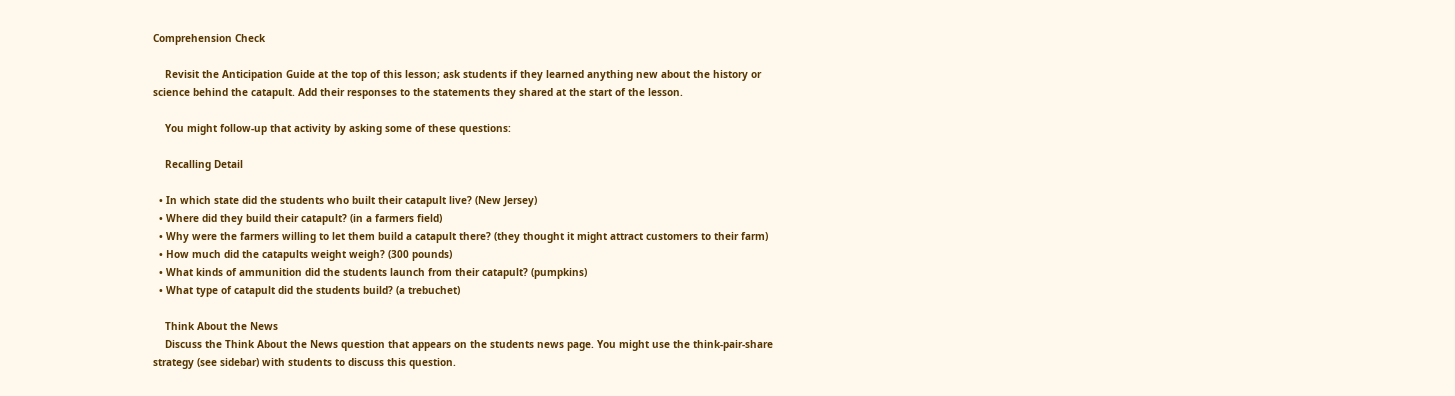Comprehension Check

    Revisit the Anticipation Guide at the top of this lesson; ask students if they learned anything new about the history or science behind the catapult. Add their responses to the statements they shared at the start of the lesson.

    You might follow-up that activity by asking some of these questions:

    Recalling Detail

  • In which state did the students who built their catapult live? (New Jersey)
  • Where did they build their catapult? (in a farmers field)
  • Why were the farmers willing to let them build a catapult there? (they thought it might attract customers to their farm)
  • How much did the catapults weight weigh? (300 pounds)
  • What kinds of ammunition did the students launch from their catapult? (pumpkins)
  • What type of catapult did the students build? (a trebuchet)

    Think About the News
    Discuss the Think About the News question that appears on the students news page. You might use the think-pair-share strategy (see sidebar) with students to discuss this question.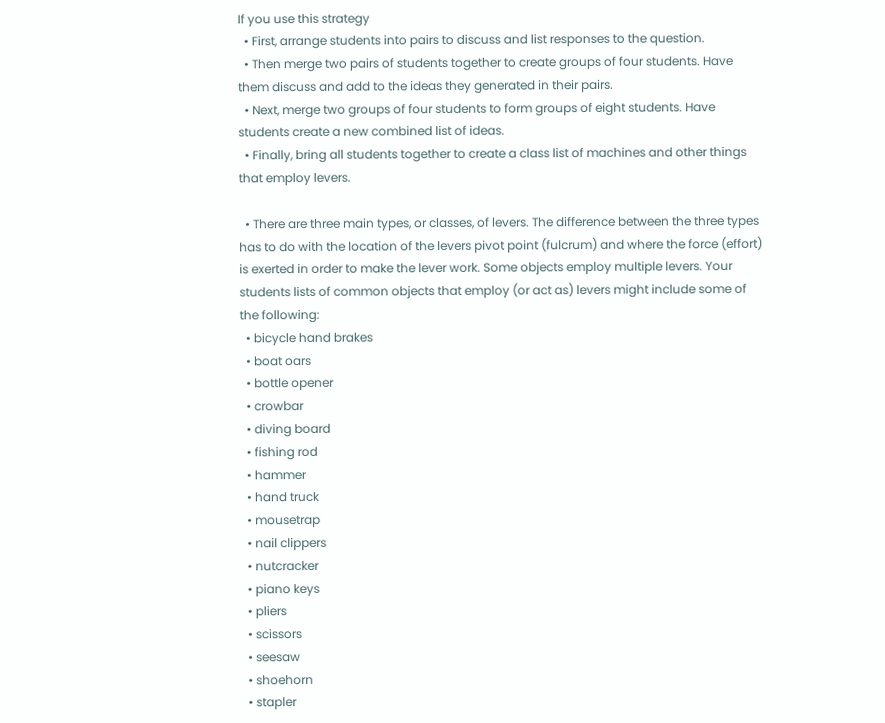If you use this strategy
  • First, arrange students into pairs to discuss and list responses to the question.
  • Then merge two pairs of students together to create groups of four students. Have them discuss and add to the ideas they generated in their pairs.
  • Next, merge two groups of four students to form groups of eight students. Have students create a new combined list of ideas.
  • Finally, bring all students together to create a class list of machines and other things that employ levers.

  • There are three main types, or classes, of levers. The difference between the three types has to do with the location of the levers pivot point (fulcrum) and where the force (effort) is exerted in order to make the lever work. Some objects employ multiple levers. Your students lists of common objects that employ (or act as) levers might include some of the following:
  • bicycle hand brakes
  • boat oars
  • bottle opener
  • crowbar
  • diving board
  • fishing rod
  • hammer
  • hand truck
  • mousetrap
  • nail clippers
  • nutcracker
  • piano keys
  • pliers
  • scissors
  • seesaw
  • shoehorn
  • stapler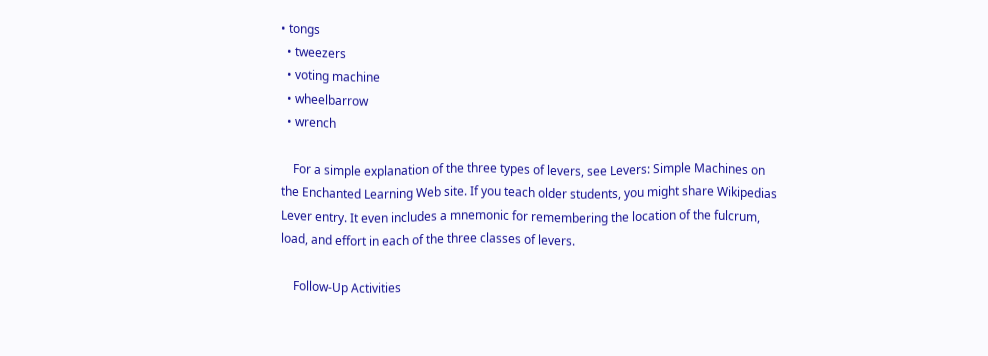• tongs
  • tweezers
  • voting machine
  • wheelbarrow
  • wrench

    For a simple explanation of the three types of levers, see Levers: Simple Machines on the Enchanted Learning Web site. If you teach older students, you might share Wikipedias Lever entry. It even includes a mnemonic for remembering the location of the fulcrum, load, and effort in each of the three classes of levers.

    Follow-Up Activities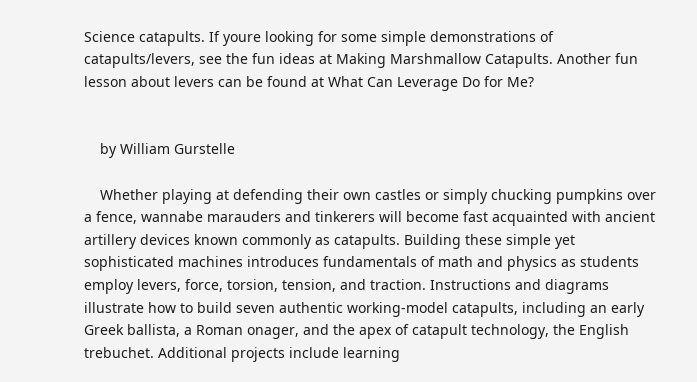Science catapults. If youre looking for some simple demonstrations of catapults/levers, see the fun ideas at Making Marshmallow Catapults. Another fun lesson about levers can be found at What Can Leverage Do for Me?


    by William Gurstelle

    Whether playing at defending their own castles or simply chucking pumpkins over a fence, wannabe marauders and tinkerers will become fast acquainted with ancient artillery devices known commonly as catapults. Building these simple yet sophisticated machines introduces fundamentals of math and physics as students employ levers, force, torsion, tension, and traction. Instructions and diagrams illustrate how to build seven authentic working-model catapults, including an early Greek ballista, a Roman onager, and the apex of catapult technology, the English trebuchet. Additional projects include learning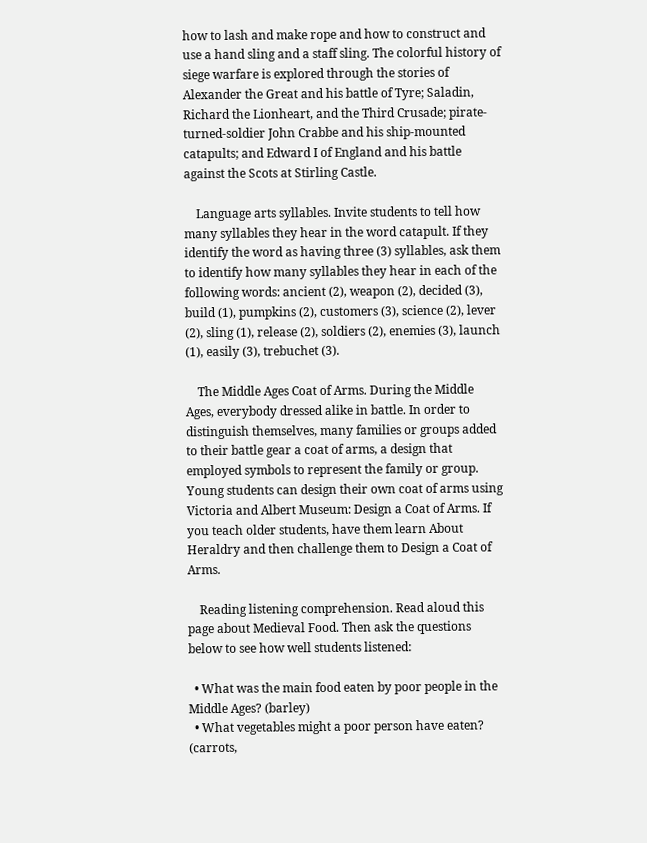how to lash and make rope and how to construct and use a hand sling and a staff sling. The colorful history of siege warfare is explored through the stories of Alexander the Great and his battle of Tyre; Saladin, Richard the Lionheart, and the Third Crusade; pirate-turned-soldier John Crabbe and his ship-mounted catapults; and Edward I of England and his battle against the Scots at Stirling Castle.

    Language arts syllables. Invite students to tell how many syllables they hear in the word catapult. If they identify the word as having three (3) syllables, ask them to identify how many syllables they hear in each of the following words: ancient (2), weapon (2), decided (3), build (1), pumpkins (2), customers (3), science (2), lever (2), sling (1), release (2), soldiers (2), enemies (3), launch (1), easily (3), trebuchet (3).

    The Middle Ages Coat of Arms. During the Middle Ages, everybody dressed alike in battle. In order to distinguish themselves, many families or groups added to their battle gear a coat of arms, a design that employed symbols to represent the family or group. Young students can design their own coat of arms using Victoria and Albert Museum: Design a Coat of Arms. If you teach older students, have them learn About Heraldry and then challenge them to Design a Coat of Arms.

    Reading listening comprehension. Read aloud this page about Medieval Food. Then ask the questions below to see how well students listened:

  • What was the main food eaten by poor people in the Middle Ages? (barley)
  • What vegetables might a poor person have eaten? (carrots,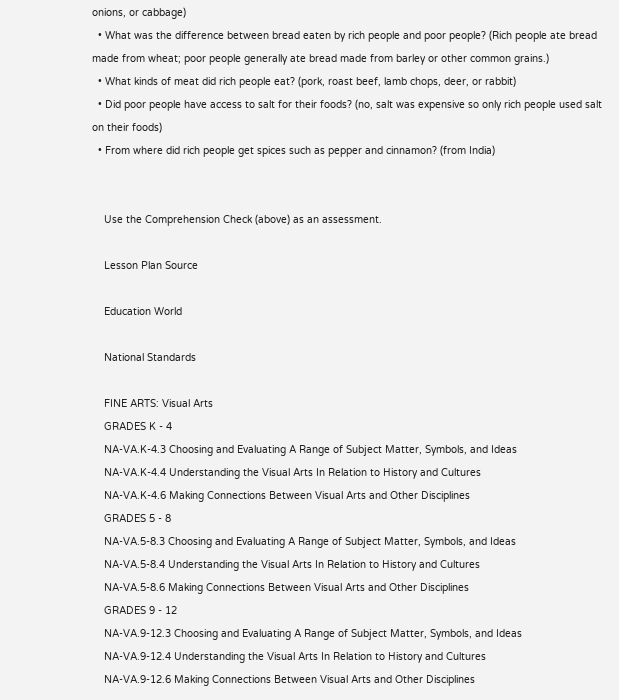onions, or cabbage)
  • What was the difference between bread eaten by rich people and poor people? (Rich people ate bread made from wheat; poor people generally ate bread made from barley or other common grains.)
  • What kinds of meat did rich people eat? (pork, roast beef, lamb chops, deer, or rabbit)
  • Did poor people have access to salt for their foods? (no, salt was expensive so only rich people used salt on their foods)
  • From where did rich people get spices such as pepper and cinnamon? (from India)


    Use the Comprehension Check (above) as an assessment.

    Lesson Plan Source

    Education World

    National Standards

    FINE ARTS: Visual Arts
    GRADES K - 4
    NA-VA.K-4.3 Choosing and Evaluating A Range of Subject Matter, Symbols, and Ideas
    NA-VA.K-4.4 Understanding the Visual Arts In Relation to History and Cultures
    NA-VA.K-4.6 Making Connections Between Visual Arts and Other Disciplines
    GRADES 5 - 8
    NA-VA.5-8.3 Choosing and Evaluating A Range of Subject Matter, Symbols, and Ideas
    NA-VA.5-8.4 Understanding the Visual Arts In Relation to History and Cultures
    NA-VA.5-8.6 Making Connections Between Visual Arts and Other Disciplines
    GRADES 9 - 12
    NA-VA.9-12.3 Choosing and Evaluating A Range of Subject Matter, Symbols, and Ideas
    NA-VA.9-12.4 Understanding the Visual Arts In Relation to History and Cultures
    NA-VA.9-12.6 Making Connections Between Visual Arts and Other Disciplines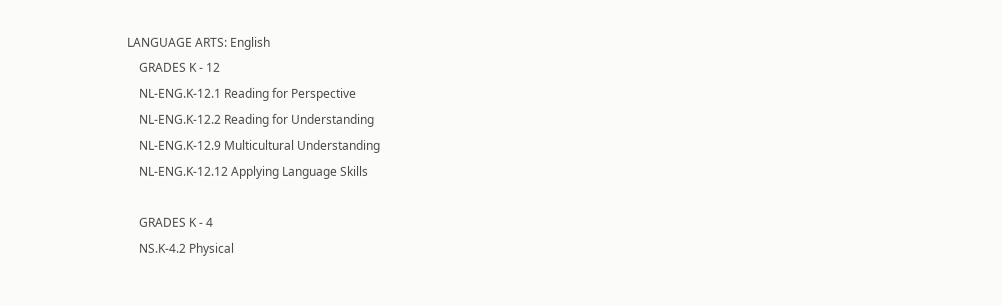LANGUAGE ARTS: English
    GRADES K - 12
    NL-ENG.K-12.1 Reading for Perspective
    NL-ENG.K-12.2 Reading for Understanding
    NL-ENG.K-12.9 Multicultural Understanding
    NL-ENG.K-12.12 Applying Language Skills

    GRADES K - 4
    NS.K-4.2 Physical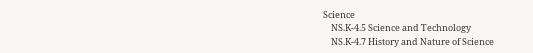Science
    NS.K-4.5 Science and Technology
    NS.K-4.7 History and Nature of Science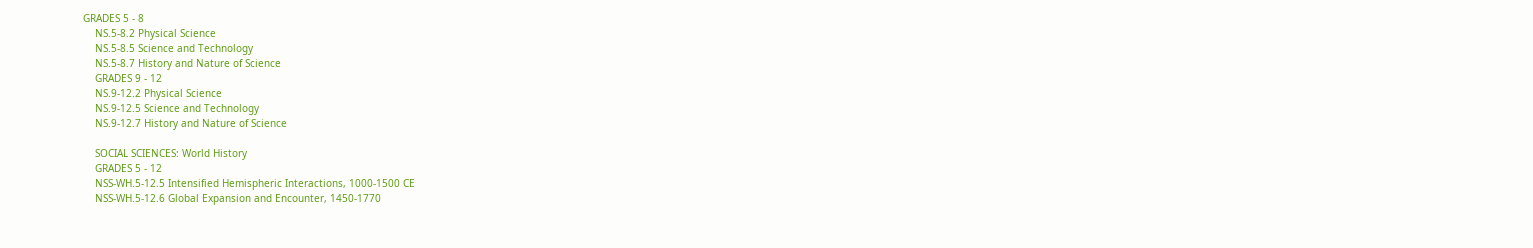GRADES 5 - 8
    NS.5-8.2 Physical Science
    NS.5-8.5 Science and Technology
    NS.5-8.7 History and Nature of Science
    GRADES 9 - 12
    NS.9-12.2 Physical Science
    NS.9-12.5 Science and Technology
    NS.9-12.7 History and Nature of Science

    SOCIAL SCIENCES: World History
    GRADES 5 - 12
    NSS-WH.5-12.5 Intensified Hemispheric Interactions, 1000-1500 CE
    NSS-WH.5-12.6 Global Expansion and Encounter, 1450-1770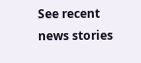See recent news stories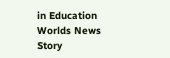in Education Worlds News Story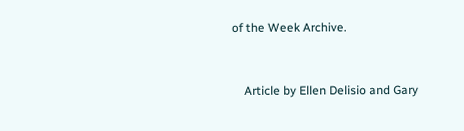of the Week Archive.


    Article by Ellen Delisio and Gary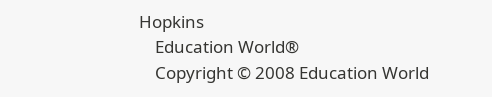Hopkins
    Education World®
    Copyright © 2008 Education World